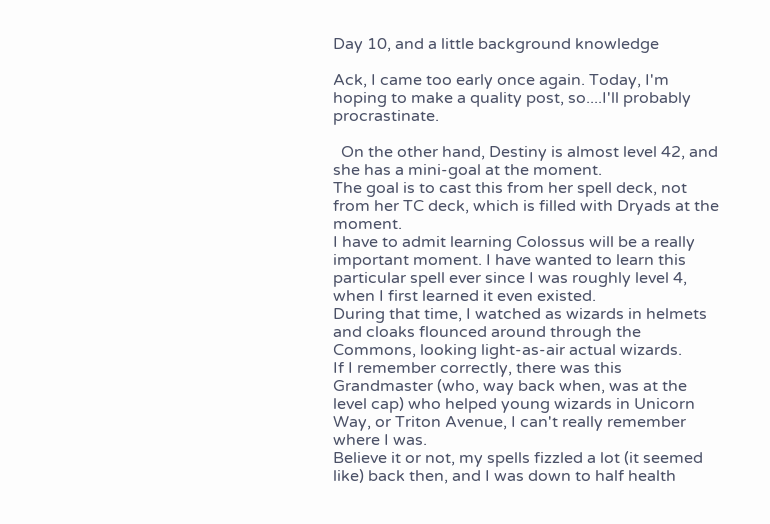Day 10, and a little background knowledge

Ack, I came too early once again. Today, I'm hoping to make a quality post, so....I'll probably procrastinate.

  On the other hand, Destiny is almost level 42, and she has a mini-goal at the moment.
The goal is to cast this from her spell deck, not from her TC deck, which is filled with Dryads at the moment.
I have to admit learning Colossus will be a really important moment. I have wanted to learn this particular spell ever since I was roughly level 4, when I first learned it even existed.
During that time, I watched as wizards in helmets and cloaks flounced around through the Commons, looking light-as-air actual wizards.
If I remember correctly, there was this Grandmaster (who, way back when, was at the level cap) who helped young wizards in Unicorn Way, or Triton Avenue, I can't really remember where I was.
Believe it or not, my spells fizzled a lot (it seemed like) back then, and I was down to half health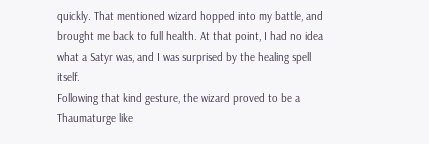quickly. That mentioned wizard hopped into my battle, and brought me back to full health. At that point, I had no idea what a Satyr was, and I was surprised by the healing spell itself.
Following that kind gesture, the wizard proved to be a Thaumaturge like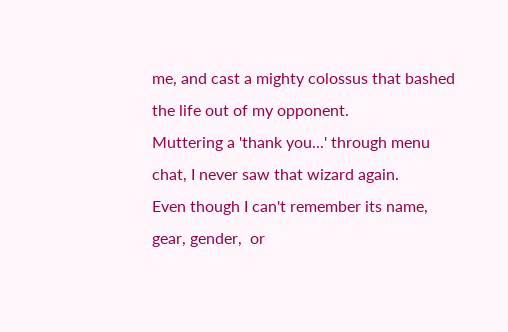me, and cast a mighty colossus that bashed the life out of my opponent.
Muttering a 'thank you...' through menu chat, I never saw that wizard again.
Even though I can't remember its name, gear, gender,  or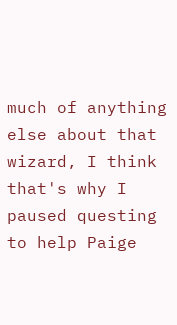much of anything else about that wizard, I think that's why I paused questing to help Paige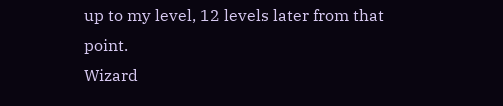up to my level, 12 levels later from that point.
Wizard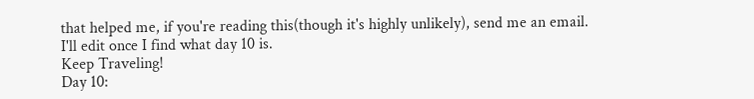that helped me, if you're reading this(though it's highly unlikely), send me an email.
I'll edit once I find what day 10 is.
Keep Traveling!
Day 10: